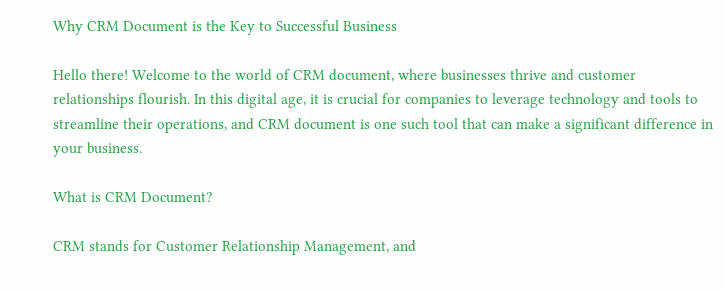Why CRM Document is the Key to Successful Business

Hello there! Welcome to the world of CRM document, where businesses thrive and customer relationships flourish. In this digital age, it is crucial for companies to leverage technology and tools to streamline their operations, and CRM document is one such tool that can make a significant difference in your business.

What is CRM Document?

CRM stands for Customer Relationship Management, and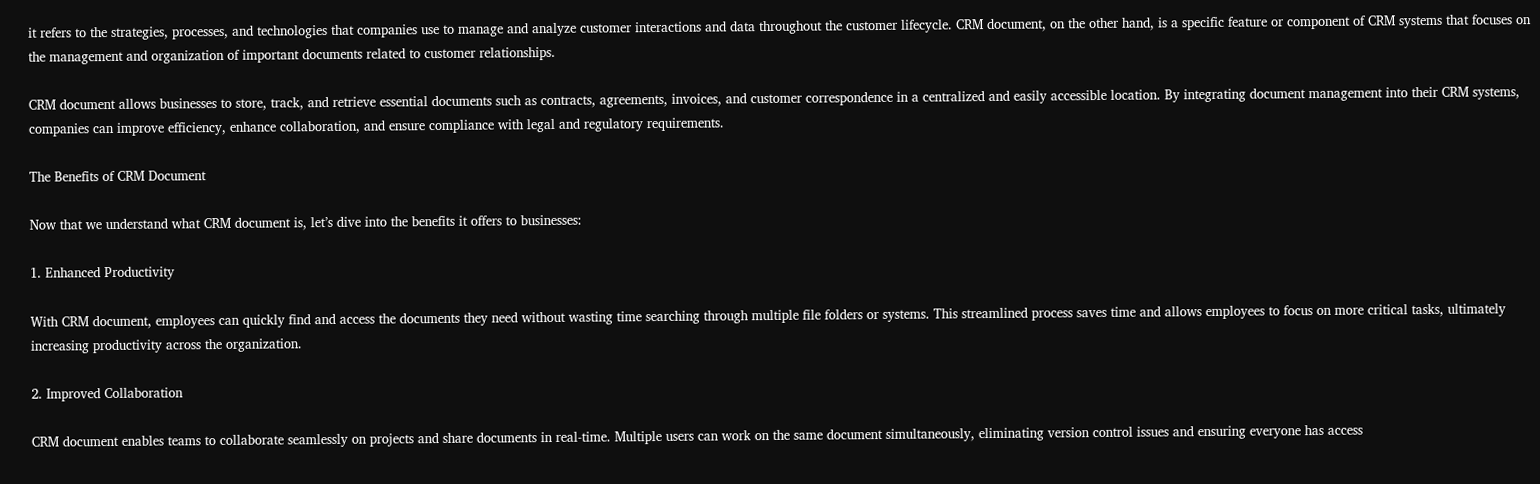it refers to the strategies, processes, and technologies that companies use to manage and analyze customer interactions and data throughout the customer lifecycle. CRM document, on the other hand, is a specific feature or component of CRM systems that focuses on the management and organization of important documents related to customer relationships.

CRM document allows businesses to store, track, and retrieve essential documents such as contracts, agreements, invoices, and customer correspondence in a centralized and easily accessible location. By integrating document management into their CRM systems, companies can improve efficiency, enhance collaboration, and ensure compliance with legal and regulatory requirements.

The Benefits of CRM Document

Now that we understand what CRM document is, let’s dive into the benefits it offers to businesses:

1. Enhanced Productivity

With CRM document, employees can quickly find and access the documents they need without wasting time searching through multiple file folders or systems. This streamlined process saves time and allows employees to focus on more critical tasks, ultimately increasing productivity across the organization.

2. Improved Collaboration

CRM document enables teams to collaborate seamlessly on projects and share documents in real-time. Multiple users can work on the same document simultaneously, eliminating version control issues and ensuring everyone has access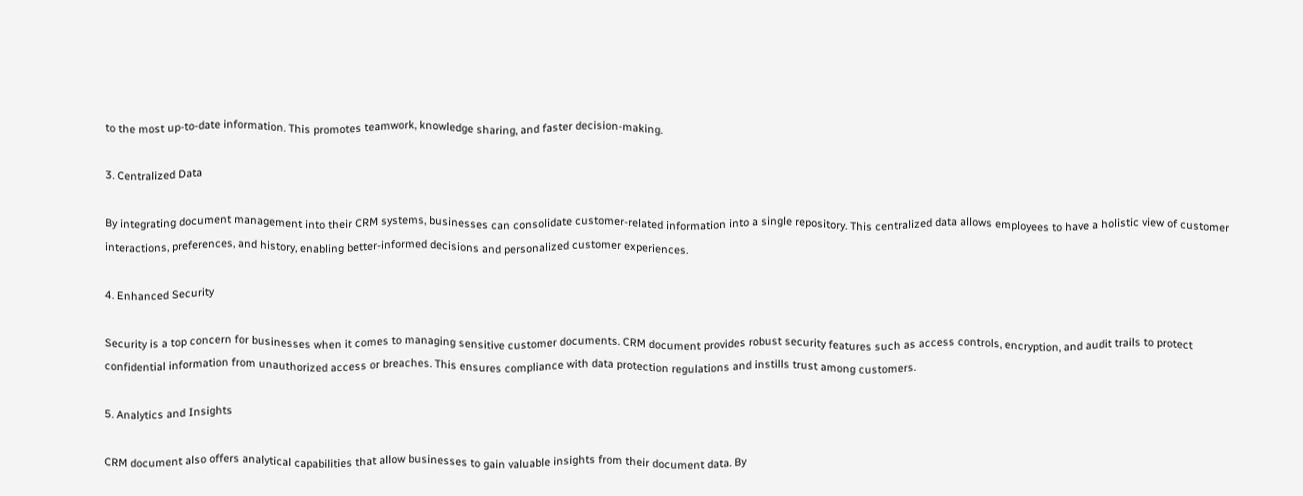to the most up-to-date information. This promotes teamwork, knowledge sharing, and faster decision-making.

3. Centralized Data

By integrating document management into their CRM systems, businesses can consolidate customer-related information into a single repository. This centralized data allows employees to have a holistic view of customer interactions, preferences, and history, enabling better-informed decisions and personalized customer experiences.

4. Enhanced Security

Security is a top concern for businesses when it comes to managing sensitive customer documents. CRM document provides robust security features such as access controls, encryption, and audit trails to protect confidential information from unauthorized access or breaches. This ensures compliance with data protection regulations and instills trust among customers.

5. Analytics and Insights

CRM document also offers analytical capabilities that allow businesses to gain valuable insights from their document data. By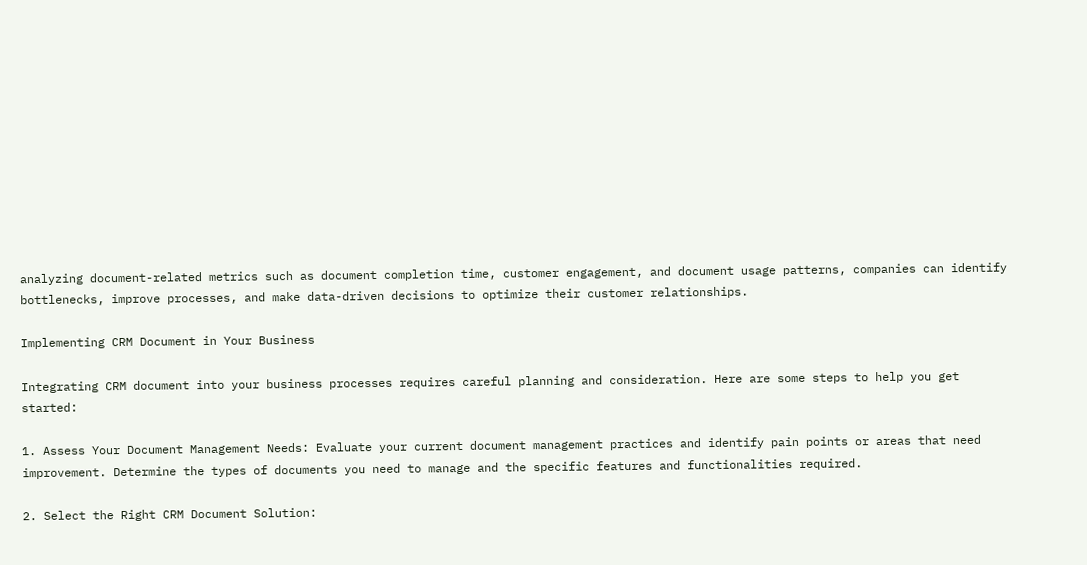analyzing document-related metrics such as document completion time, customer engagement, and document usage patterns, companies can identify bottlenecks, improve processes, and make data-driven decisions to optimize their customer relationships.

Implementing CRM Document in Your Business

Integrating CRM document into your business processes requires careful planning and consideration. Here are some steps to help you get started:

1. Assess Your Document Management Needs: Evaluate your current document management practices and identify pain points or areas that need improvement. Determine the types of documents you need to manage and the specific features and functionalities required.

2. Select the Right CRM Document Solution: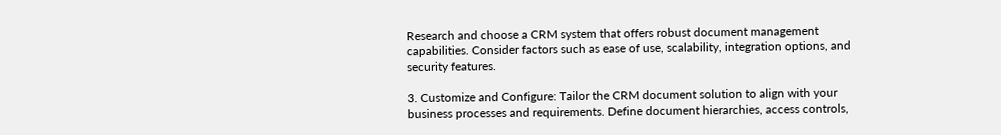Research and choose a CRM system that offers robust document management capabilities. Consider factors such as ease of use, scalability, integration options, and security features.

3. Customize and Configure: Tailor the CRM document solution to align with your business processes and requirements. Define document hierarchies, access controls,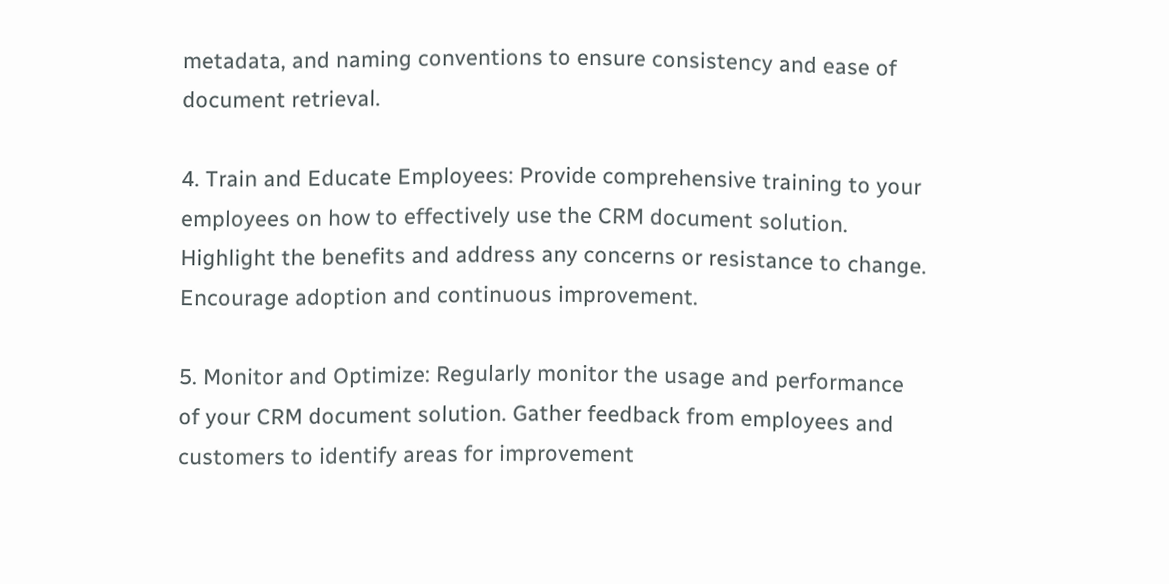metadata, and naming conventions to ensure consistency and ease of document retrieval.

4. Train and Educate Employees: Provide comprehensive training to your employees on how to effectively use the CRM document solution. Highlight the benefits and address any concerns or resistance to change. Encourage adoption and continuous improvement.

5. Monitor and Optimize: Regularly monitor the usage and performance of your CRM document solution. Gather feedback from employees and customers to identify areas for improvement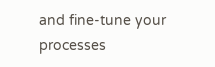and fine-tune your processes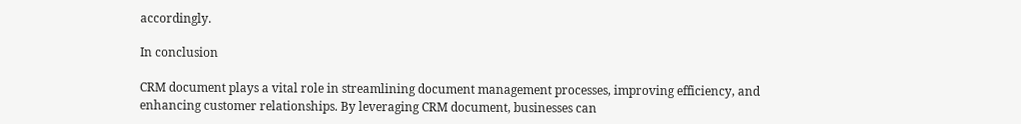accordingly.

In conclusion

CRM document plays a vital role in streamlining document management processes, improving efficiency, and enhancing customer relationships. By leveraging CRM document, businesses can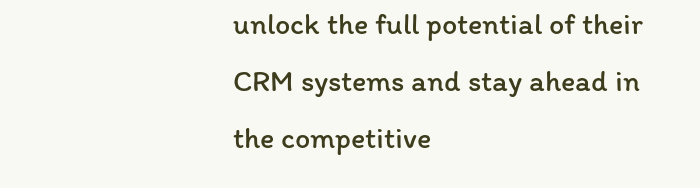unlock the full potential of their CRM systems and stay ahead in the competitive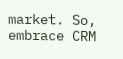market. So, embrace CRM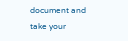document and take your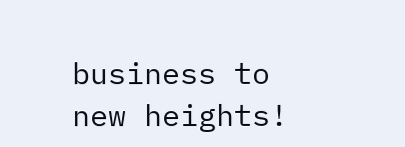business to new heights!